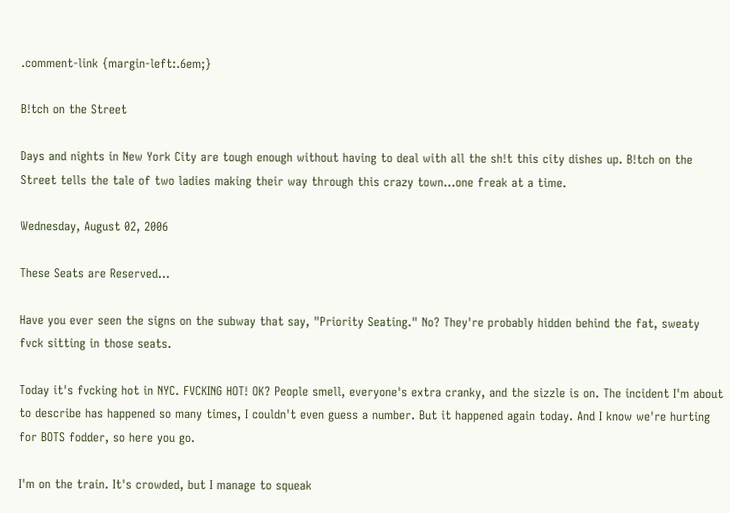.comment-link {margin-left:.6em;}

B!tch on the Street

Days and nights in New York City are tough enough without having to deal with all the sh!t this city dishes up. B!tch on the Street tells the tale of two ladies making their way through this crazy town...one freak at a time.

Wednesday, August 02, 2006

These Seats are Reserved...

Have you ever seen the signs on the subway that say, "Priority Seating." No? They're probably hidden behind the fat, sweaty fvck sitting in those seats.

Today it's fvcking hot in NYC. FVCKING HOT! OK? People smell, everyone's extra cranky, and the sizzle is on. The incident I'm about to describe has happened so many times, I couldn't even guess a number. But it happened again today. And I know we're hurting for BOTS fodder, so here you go.

I'm on the train. It's crowded, but I manage to squeak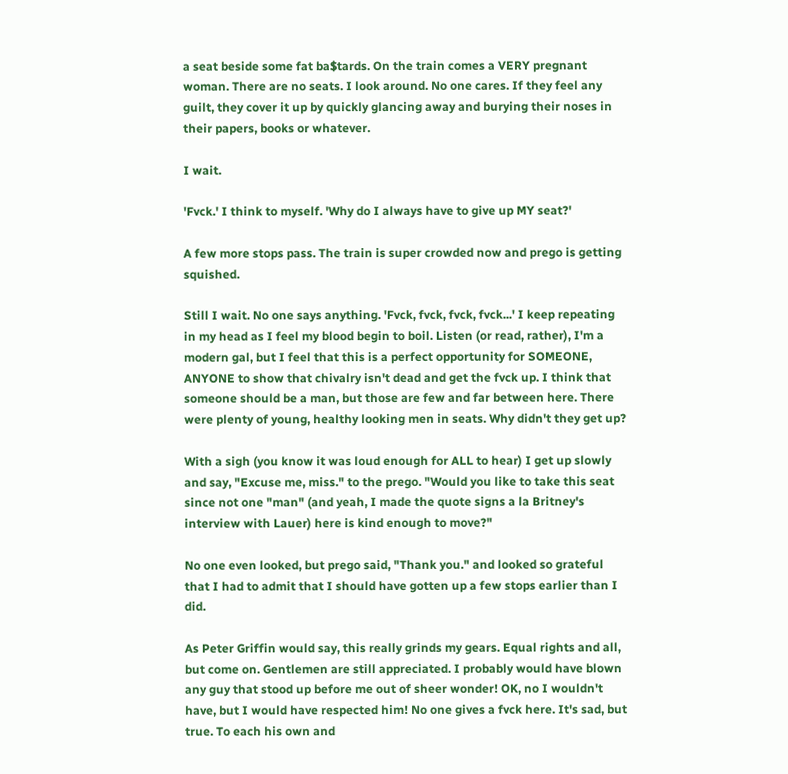a seat beside some fat ba$tards. On the train comes a VERY pregnant woman. There are no seats. I look around. No one cares. If they feel any guilt, they cover it up by quickly glancing away and burying their noses in their papers, books or whatever.

I wait.

'Fvck.' I think to myself. 'Why do I always have to give up MY seat?'

A few more stops pass. The train is super crowded now and prego is getting squished.

Still I wait. No one says anything. 'Fvck, fvck, fvck, fvck...' I keep repeating in my head as I feel my blood begin to boil. Listen (or read, rather), I'm a modern gal, but I feel that this is a perfect opportunity for SOMEONE, ANYONE to show that chivalry isn't dead and get the fvck up. I think that someone should be a man, but those are few and far between here. There were plenty of young, healthy looking men in seats. Why didn't they get up?

With a sigh (you know it was loud enough for ALL to hear) I get up slowly and say, "Excuse me, miss." to the prego. "Would you like to take this seat since not one "man" (and yeah, I made the quote signs a la Britney's interview with Lauer) here is kind enough to move?"

No one even looked, but prego said, "Thank you." and looked so grateful that I had to admit that I should have gotten up a few stops earlier than I did.

As Peter Griffin would say, this really grinds my gears. Equal rights and all, but come on. Gentlemen are still appreciated. I probably would have blown any guy that stood up before me out of sheer wonder! OK, no I wouldn't have, but I would have respected him! No one gives a fvck here. It's sad, but true. To each his own and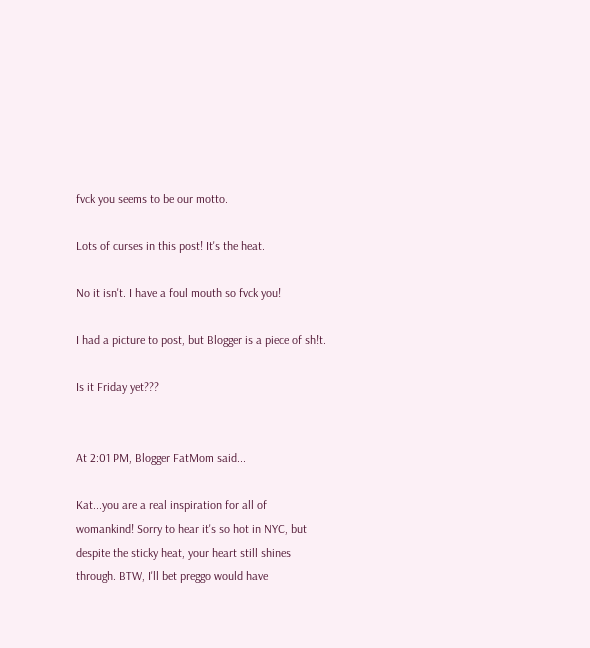fvck you seems to be our motto.

Lots of curses in this post! It's the heat.

No it isn't. I have a foul mouth so fvck you!

I had a picture to post, but Blogger is a piece of sh!t.

Is it Friday yet???


At 2:01 PM, Blogger FatMom said...

Kat...you are a real inspiration for all of womankind! Sorry to hear it's so hot in NYC, but despite the sticky heat, your heart still shines through. BTW, I'll bet preggo would have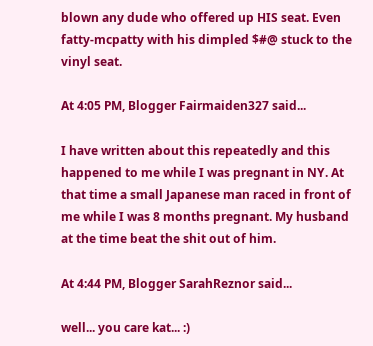blown any dude who offered up HIS seat. Even fatty-mcpatty with his dimpled $#@ stuck to the vinyl seat.

At 4:05 PM, Blogger Fairmaiden327 said...

I have written about this repeatedly and this happened to me while I was pregnant in NY. At that time a small Japanese man raced in front of me while I was 8 months pregnant. My husband at the time beat the shit out of him.

At 4:44 PM, Blogger SarahReznor said...

well... you care kat... :)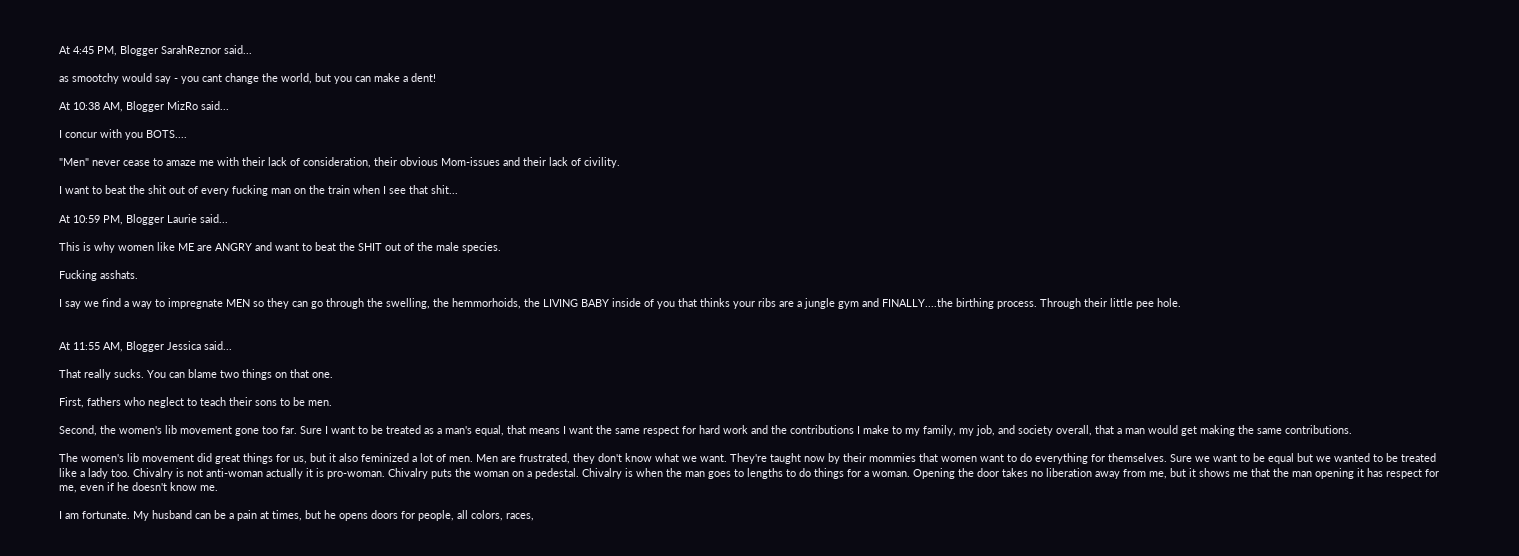At 4:45 PM, Blogger SarahReznor said...

as smootchy would say - you cant change the world, but you can make a dent!

At 10:38 AM, Blogger MizRo said...

I concur with you BOTS....

"Men" never cease to amaze me with their lack of consideration, their obvious Mom-issues and their lack of civility.

I want to beat the shit out of every fucking man on the train when I see that shit...

At 10:59 PM, Blogger Laurie said...

This is why women like ME are ANGRY and want to beat the SHIT out of the male species.

Fucking asshats.

I say we find a way to impregnate MEN so they can go through the swelling, the hemmorhoids, the LIVING BABY inside of you that thinks your ribs are a jungle gym and FINALLY....the birthing process. Through their little pee hole.


At 11:55 AM, Blogger Jessica said...

That really sucks. You can blame two things on that one.

First, fathers who neglect to teach their sons to be men.

Second, the women's lib movement gone too far. Sure I want to be treated as a man's equal, that means I want the same respect for hard work and the contributions I make to my family, my job, and society overall, that a man would get making the same contributions.

The women's lib movement did great things for us, but it also feminized a lot of men. Men are frustrated, they don't know what we want. They're taught now by their mommies that women want to do everything for themselves. Sure we want to be equal but we wanted to be treated like a lady too. Chivalry is not anti-woman actually it is pro-woman. Chivalry puts the woman on a pedestal. Chivalry is when the man goes to lengths to do things for a woman. Opening the door takes no liberation away from me, but it shows me that the man opening it has respect for me, even if he doesn't know me.

I am fortunate. My husband can be a pain at times, but he opens doors for people, all colors, races,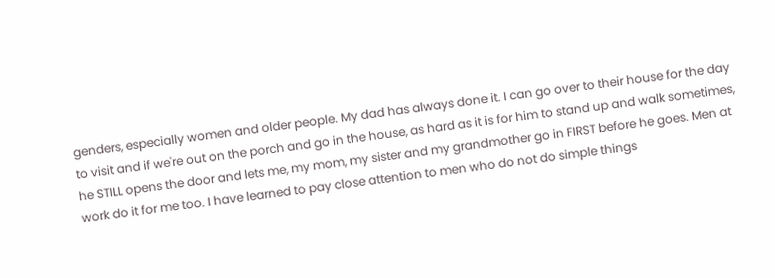genders, especially women and older people. My dad has always done it. I can go over to their house for the day to visit and if we're out on the porch and go in the house, as hard as it is for him to stand up and walk sometimes, he STILL opens the door and lets me, my mom, my sister and my grandmother go in FIRST before he goes. Men at work do it for me too. I have learned to pay close attention to men who do not do simple things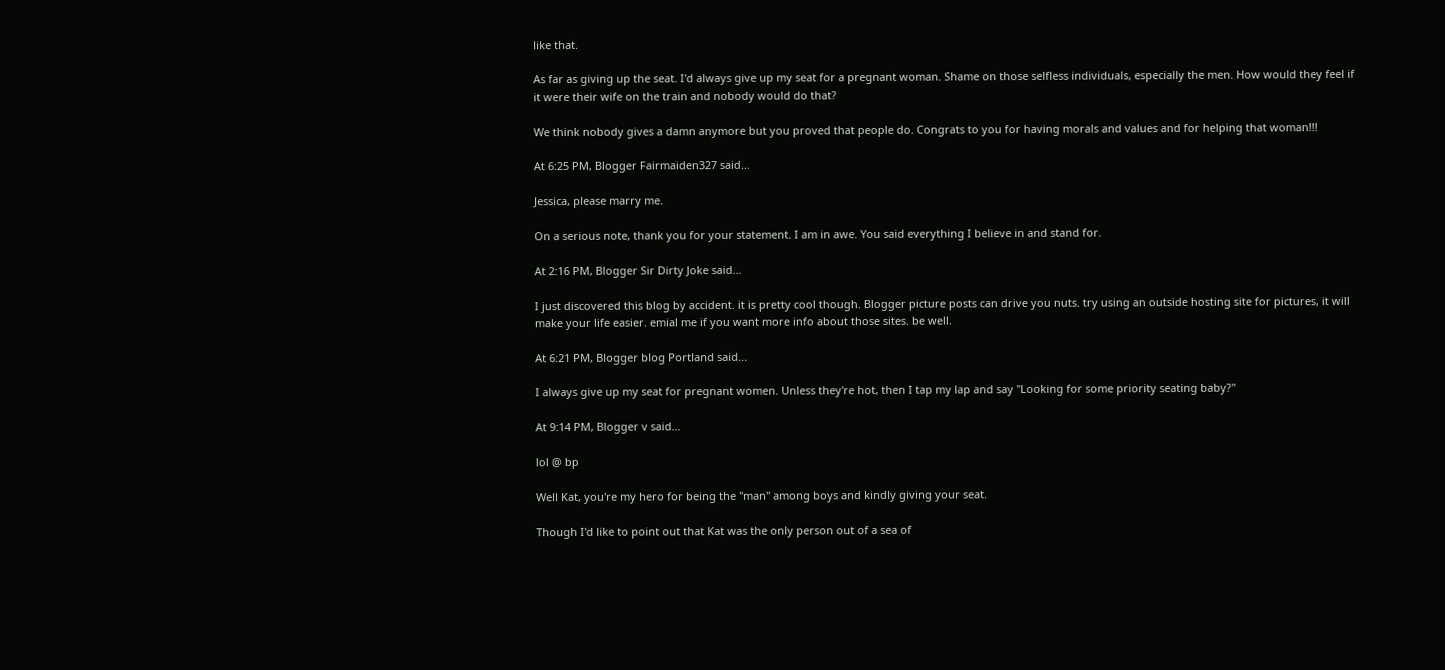like that.

As far as giving up the seat. I'd always give up my seat for a pregnant woman. Shame on those selfless individuals, especially the men. How would they feel if it were their wife on the train and nobody would do that?

We think nobody gives a damn anymore but you proved that people do. Congrats to you for having morals and values and for helping that woman!!!

At 6:25 PM, Blogger Fairmaiden327 said...

Jessica, please marry me.

On a serious note, thank you for your statement. I am in awe. You said everything I believe in and stand for.

At 2:16 PM, Blogger Sir Dirty Joke said...

I just discovered this blog by accident. it is pretty cool though. Blogger picture posts can drive you nuts. try using an outside hosting site for pictures, it will make your life easier. emial me if you want more info about those sites. be well.

At 6:21 PM, Blogger blog Portland said...

I always give up my seat for pregnant women. Unless they're hot, then I tap my lap and say "Looking for some priority seating baby?"

At 9:14 PM, Blogger v said...

lol @ bp

Well Kat, you're my hero for being the "man" among boys and kindly giving your seat.

Though I'd like to point out that Kat was the only person out of a sea of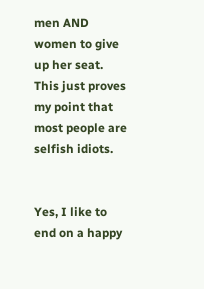men AND women to give up her seat. This just proves my point that most people are selfish idiots.


Yes, I like to end on a happy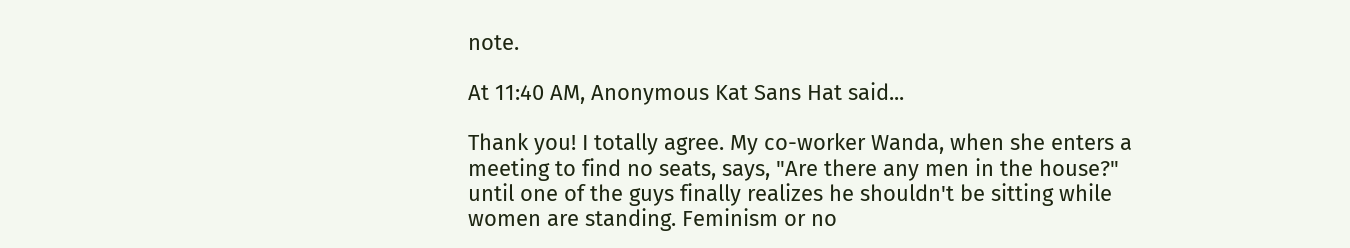note.

At 11:40 AM, Anonymous Kat Sans Hat said...

Thank you! I totally agree. My co-worker Wanda, when she enters a meeting to find no seats, says, "Are there any men in the house?" until one of the guys finally realizes he shouldn't be sitting while women are standing. Feminism or no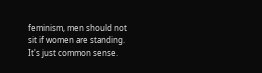feminism, men should not sit if women are standing. It's just common sense.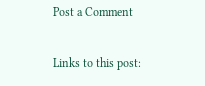Post a Comment

Links to this post: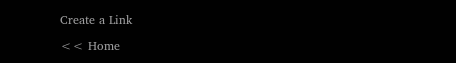Create a Link

<< Home